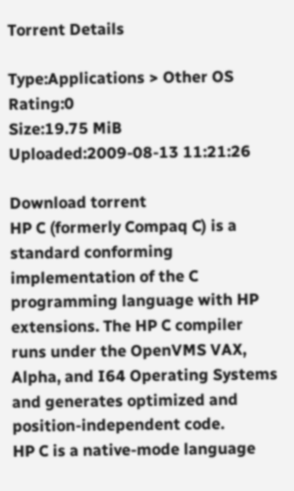Torrent Details

Type:Applications > Other OS Rating:0
Size:19.75 MiB Uploaded:2009-08-13 11:21:26

Download torrent
HP C (formerly Compaq C) is a standard conforming implementation of the C programming language with HP extensions. The HP C compiler runs under the OpenVMS VAX, Alpha, and I64 Operating Systems and generates optimized and position-independent code.
HP C is a native-mode language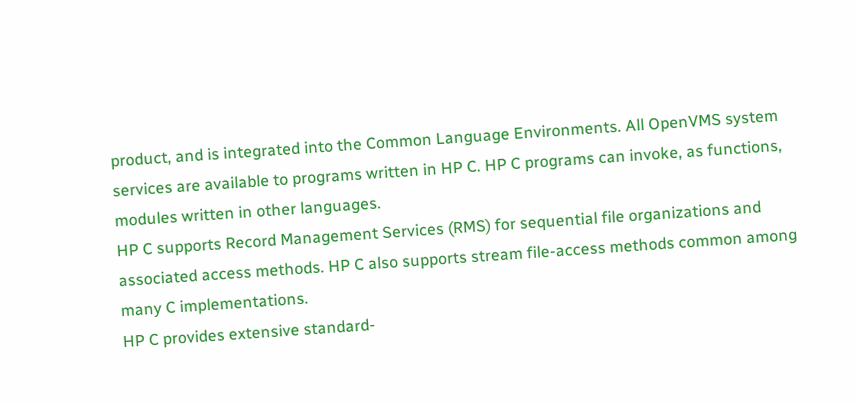product, and is integrated into the Common Language Environments. All OpenVMS system services are available to programs written in HP C. HP C programs can invoke, as functions, modules written in other languages.
HP C supports Record Management Services (RMS) for sequential file organizations and associated access methods. HP C also supports stream file-access methods common among many C implementations.
HP C provides extensive standard-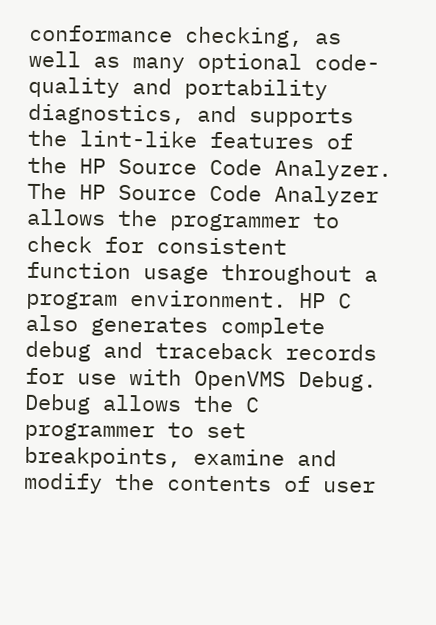conformance checking, as well as many optional code-quality and portability diagnostics, and supports the lint-like features of the HP Source Code Analyzer. The HP Source Code Analyzer allows the programmer to check for consistent function usage throughout a program environment. HP C also generates complete debug and traceback records for use with OpenVMS Debug. Debug allows the C programmer to set breakpoints, examine and modify the contents of user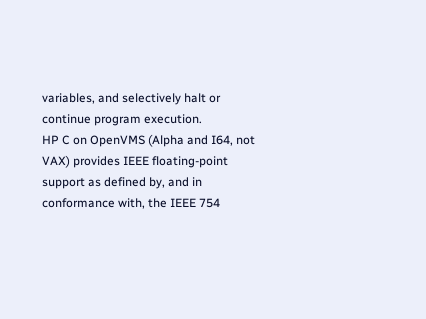variables, and selectively halt or continue program execution.
HP C on OpenVMS (Alpha and I64, not VAX) provides IEEE floating-point support as defined by, and in conformance with, the IEEE 754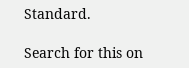Standard.

Search for this on